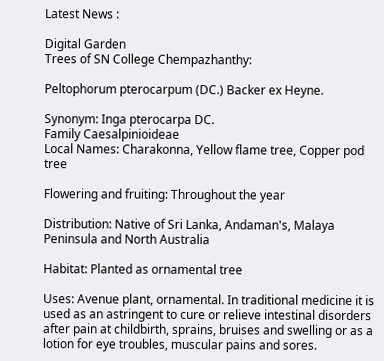Latest News :

Digital Garden
Trees of SN College Chempazhanthy:

Peltophorum pterocarpum (DC.) Backer ex Heyne.

Synonym: Inga pterocarpa DC.
Family Caesalpinioideae
Local Names: Charakonna, Yellow flame tree, Copper pod tree

Flowering and fruiting: Throughout the year

Distribution: Native of Sri Lanka, Andaman's, Malaya Peninsula and North Australia

Habitat: Planted as ornamental tree

Uses: Avenue plant, ornamental. In traditional medicine it is used as an astringent to cure or relieve intestinal disorders after pain at childbirth, sprains, bruises and swelling or as a lotion for eye troubles, muscular pains and sores.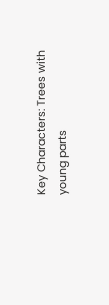Key Characters: Trees with young parts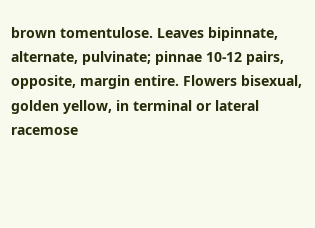brown tomentulose. Leaves bipinnate, alternate, pulvinate; pinnae 10-12 pairs, opposite, margin entire. Flowers bisexual, golden yellow, in terminal or lateral racemose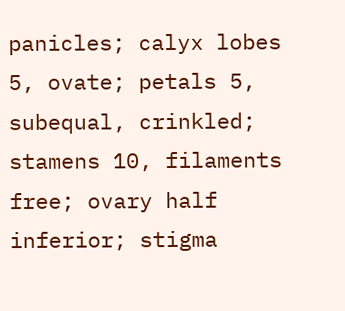panicles; calyx lobes 5, ovate; petals 5, subequal, crinkled; stamens 10, filaments free; ovary half inferior; stigma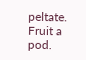peltate. Fruit a pod.